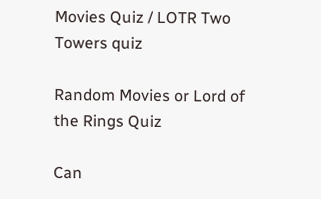Movies Quiz / LOTR Two Towers quiz

Random Movies or Lord of the Rings Quiz

Can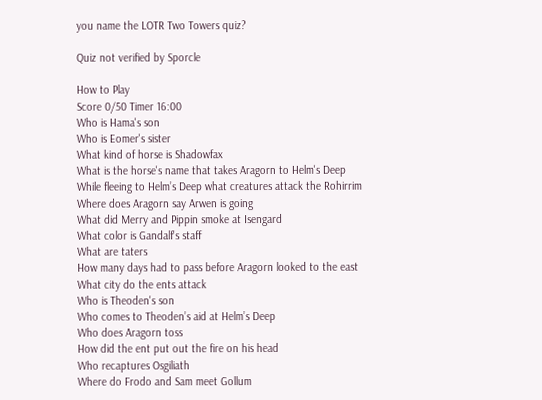you name the LOTR Two Towers quiz?

Quiz not verified by Sporcle

How to Play
Score 0/50 Timer 16:00
Who is Hama's son
Who is Eomer's sister
What kind of horse is Shadowfax
What is the horse's name that takes Aragorn to Helm's Deep
While fleeing to Helm’s Deep what creatures attack the Rohirrim
Where does Aragorn say Arwen is going
What did Merry and Pippin smoke at Isengard
What color is Gandalf's staff
What are taters
How many days had to pass before Aragorn looked to the east
What city do the ents attack
Who is Theoden's son
Who comes to Theoden’s aid at Helm’s Deep
Who does Aragorn toss
How did the ent put out the fire on his head
Who recaptures Osgiliath
Where do Frodo and Sam meet Gollum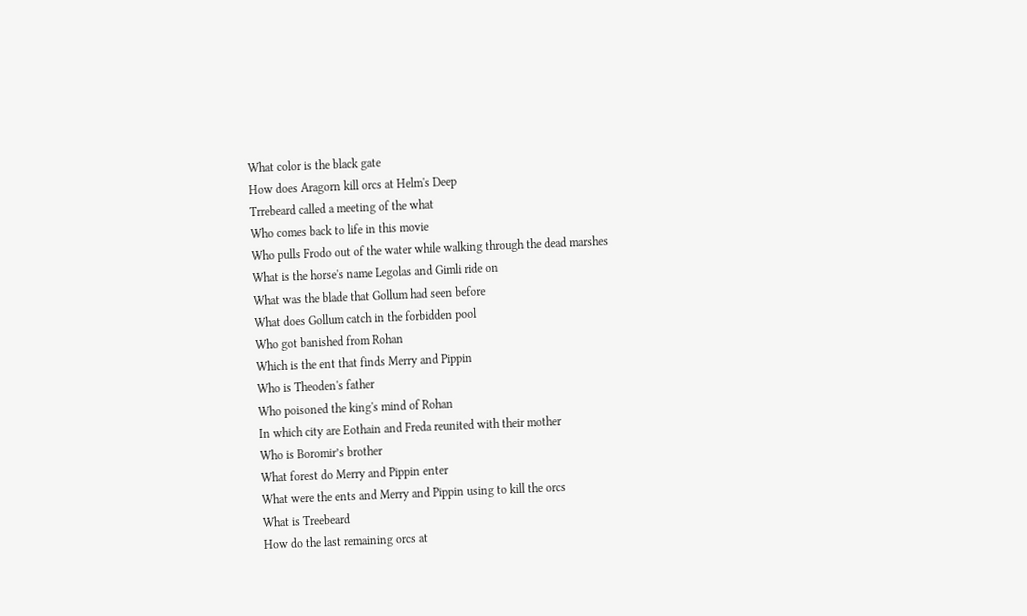What color is the black gate
How does Aragorn kill orcs at Helm's Deep
Trrebeard called a meeting of the what
Who comes back to life in this movie
Who pulls Frodo out of the water while walking through the dead marshes
What is the horse's name Legolas and Gimli ride on
What was the blade that Gollum had seen before
What does Gollum catch in the forbidden pool
Who got banished from Rohan
Which is the ent that finds Merry and Pippin
Who is Theoden's father
Who poisoned the king's mind of Rohan
In which city are Eothain and Freda reunited with their mother
Who is Boromir’s brother
What forest do Merry and Pippin enter
What were the ents and Merry and Pippin using to kill the orcs
What is Treebeard
How do the last remaining orcs at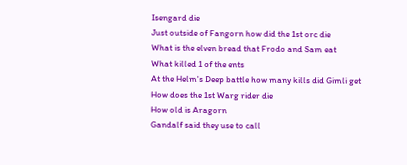Isengard die
Just outside of Fangorn how did the 1st orc die
What is the elven bread that Frodo and Sam eat
What killed 1 of the ents
At the Helm's Deep battle how many kills did Gimli get
How does the 1st Warg rider die
How old is Aragorn
Gandalf said they use to call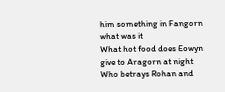him something in Fangorn what was it
What hot food does Eowyn give to Aragorn at night
Who betrays Rohan and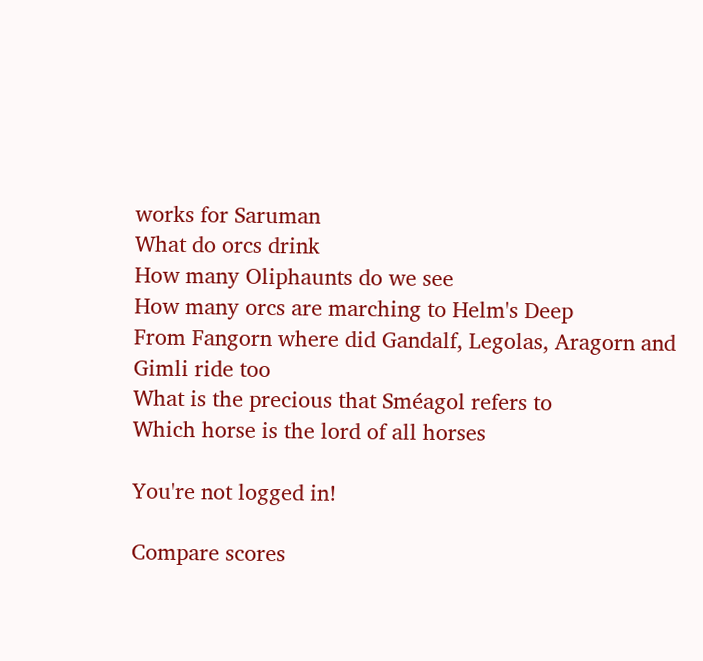works for Saruman
What do orcs drink
How many Oliphaunts do we see
How many orcs are marching to Helm's Deep
From Fangorn where did Gandalf, Legolas, Aragorn and Gimli ride too
What is the precious that Sméagol refers to
Which horse is the lord of all horses

You're not logged in!

Compare scores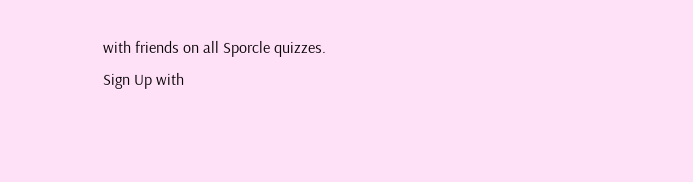with friends on all Sporcle quizzes.
Sign Up with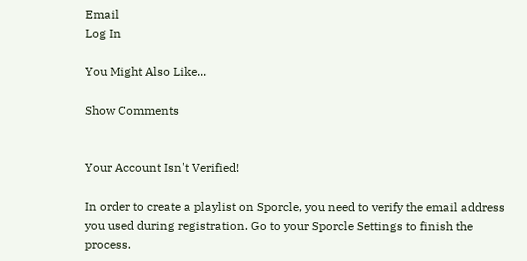Email
Log In

You Might Also Like...

Show Comments


Your Account Isn't Verified!

In order to create a playlist on Sporcle, you need to verify the email address you used during registration. Go to your Sporcle Settings to finish the process.